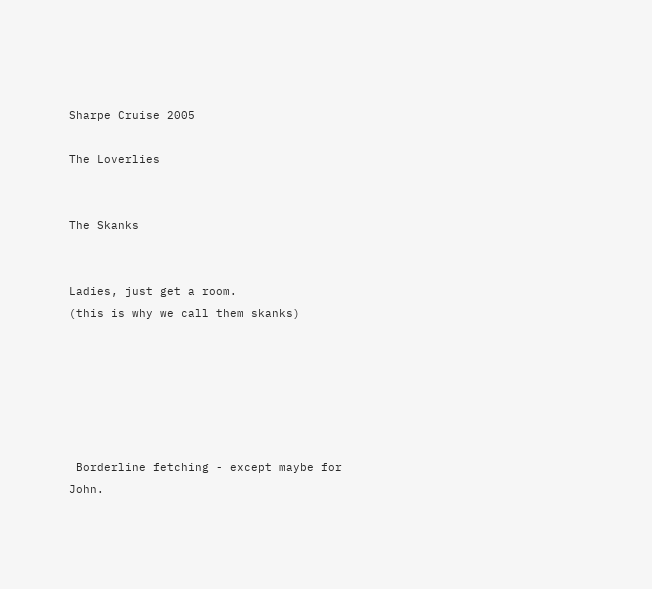Sharpe Cruise 2005

The Loverlies


The Skanks


Ladies, just get a room.
(this is why we call them skanks)






 Borderline fetching - except maybe for John.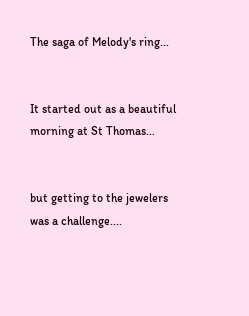The saga of Melody's ring...


It started out as a beautiful morning at St Thomas...


but getting to the jewelers was a challenge....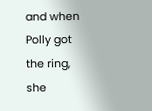and when Polly got the ring, she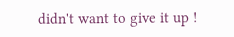didn't want to give it up !